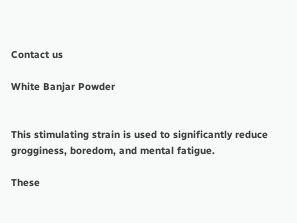Contact us

White Banjar Powder


This stimulating strain is used to significantly reduce grogginess, boredom, and mental fatigue.

These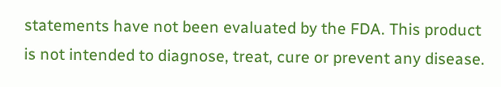statements have not been evaluated by the FDA. This product is not intended to diagnose, treat, cure or prevent any disease.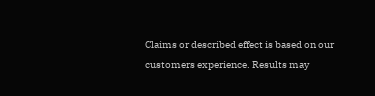Claims or described effect is based on our customers experience. Results may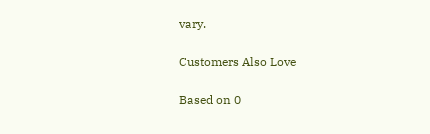vary.

Customers Also Love

Based on 0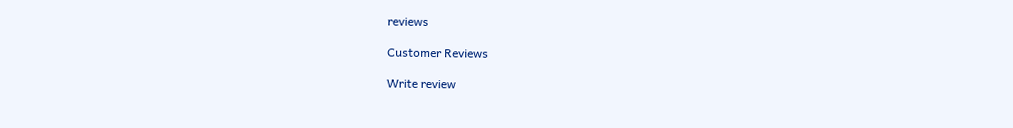reviews

Customer Reviews

Write review